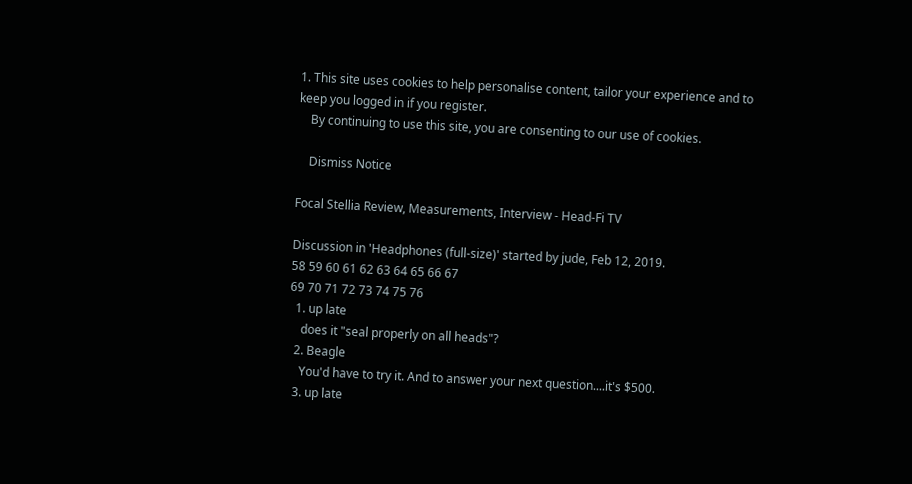1. This site uses cookies to help personalise content, tailor your experience and to keep you logged in if you register.
    By continuing to use this site, you are consenting to our use of cookies.

    Dismiss Notice

Focal Stellia Review, Measurements, Interview - Head-Fi TV

Discussion in 'Headphones (full-size)' started by jude, Feb 12, 2019.
58 59 60 61 62 63 64 65 66 67
69 70 71 72 73 74 75 76
  1. up late
    does it "seal properly on all heads"?
  2. Beagle
    You'd have to try it. And to answer your next question....it's $500.
  3. up late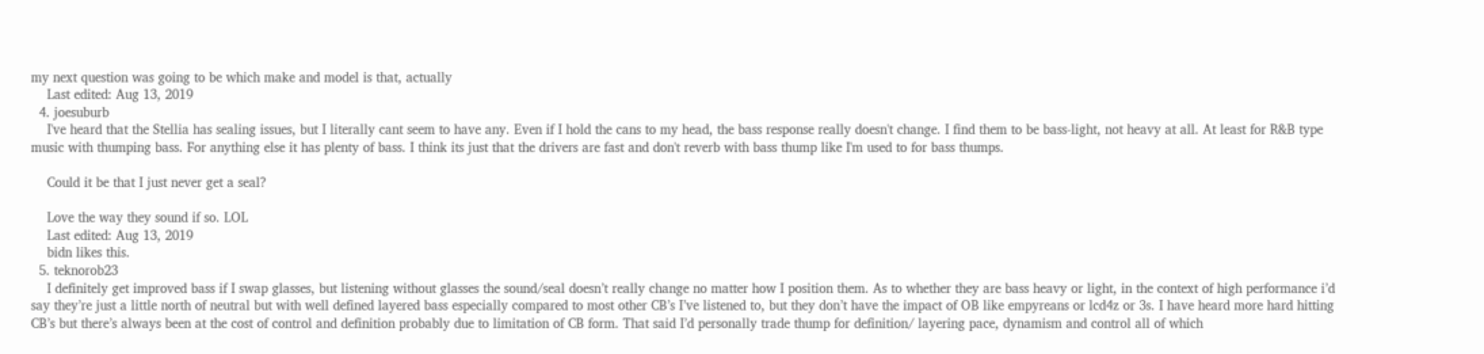my next question was going to be which make and model is that, actually
    Last edited: Aug 13, 2019
  4. joesuburb
    I've heard that the Stellia has sealing issues, but I literally cant seem to have any. Even if I hold the cans to my head, the bass response really doesn't change. I find them to be bass-light, not heavy at all. At least for R&B type music with thumping bass. For anything else it has plenty of bass. I think its just that the drivers are fast and don't reverb with bass thump like I'm used to for bass thumps.

    Could it be that I just never get a seal?

    Love the way they sound if so. LOL
    Last edited: Aug 13, 2019
    bidn likes this.
  5. teknorob23
    I definitely get improved bass if I swap glasses, but listening without glasses the sound/seal doesn’t really change no matter how I position them. As to whether they are bass heavy or light, in the context of high performance i’d say they’re just a little north of neutral but with well defined layered bass especially compared to most other CB’s I’ve listened to, but they don’t have the impact of OB like empyreans or lcd4z or 3s. I have heard more hard hitting CB’s but there’s always been at the cost of control and definition probably due to limitation of CB form. That said I’d personally trade thump for definition/ layering pace, dynamism and control all of which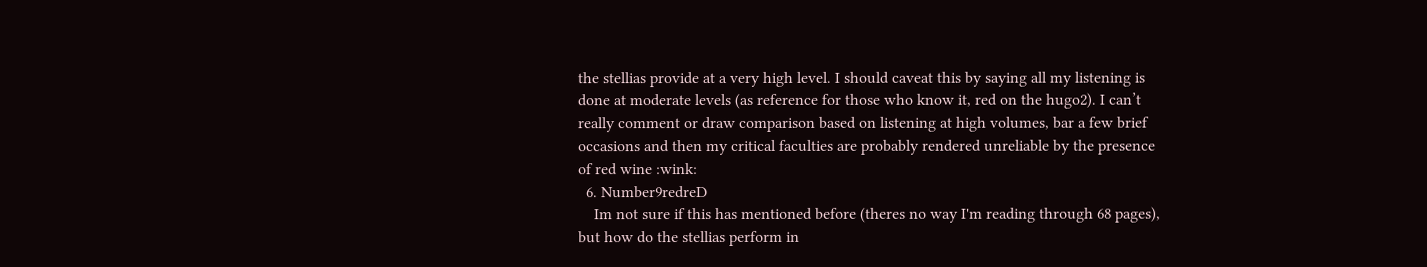the stellias provide at a very high level. I should caveat this by saying all my listening is done at moderate levels (as reference for those who know it, red on the hugo2). I can’t really comment or draw comparison based on listening at high volumes, bar a few brief occasions and then my critical faculties are probably rendered unreliable by the presence of red wine :wink:
  6. Number9redreD
    Im not sure if this has mentioned before (theres no way I'm reading through 68 pages), but how do the stellias perform in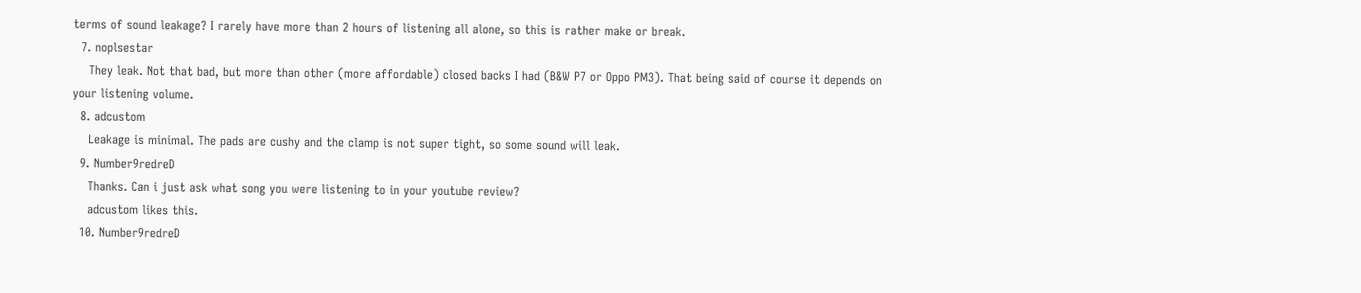terms of sound leakage? I rarely have more than 2 hours of listening all alone, so this is rather make or break.
  7. noplsestar
    They leak. Not that bad, but more than other (more affordable) closed backs I had (B&W P7 or Oppo PM3). That being said of course it depends on your listening volume.
  8. adcustom
    Leakage is minimal. The pads are cushy and the clamp is not super tight, so some sound will leak.
  9. Number9redreD
    Thanks. Can i just ask what song you were listening to in your youtube review?
    adcustom likes this.
  10. Number9redreD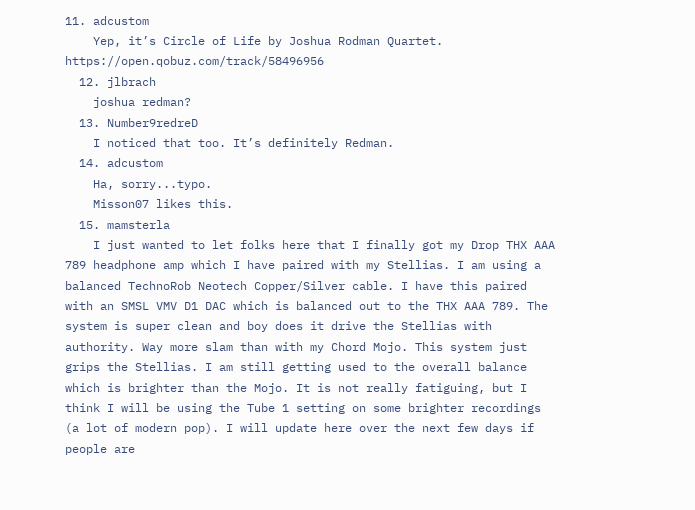11. adcustom
    Yep, it’s Circle of Life by Joshua Rodman Quartet. https://open.qobuz.com/track/58496956
  12. jlbrach
    joshua redman?
  13. Number9redreD
    I noticed that too. It’s definitely Redman.
  14. adcustom
    Ha, sorry...typo.
    Misson07 likes this.
  15. mamsterla
    I just wanted to let folks here that I finally got my Drop THX AAA 789 headphone amp which I have paired with my Stellias. I am using a balanced TechnoRob Neotech Copper/Silver cable. I have this paired with an SMSL VMV D1 DAC which is balanced out to the THX AAA 789. The system is super clean and boy does it drive the Stellias with authority. Way more slam than with my Chord Mojo. This system just grips the Stellias. I am still getting used to the overall balance which is brighter than the Mojo. It is not really fatiguing, but I think I will be using the Tube 1 setting on some brighter recordings (a lot of modern pop). I will update here over the next few days if people are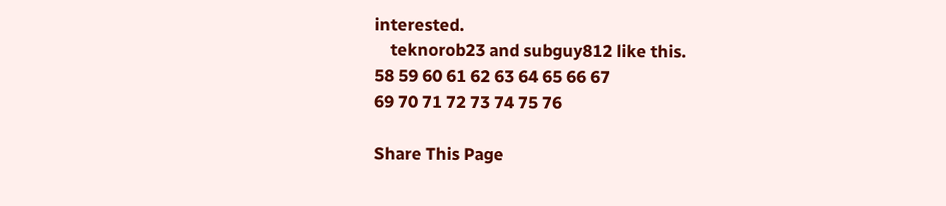interested.
    teknorob23 and subguy812 like this.
58 59 60 61 62 63 64 65 66 67
69 70 71 72 73 74 75 76

Share This Page